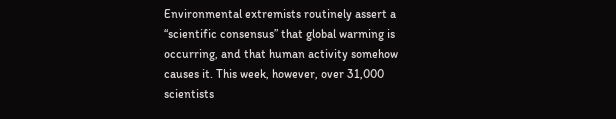Environmental extremists routinely assert a “scientific consensus” that global warming is occurring, and that human activity somehow causes it. This week, however, over 31,000 scientists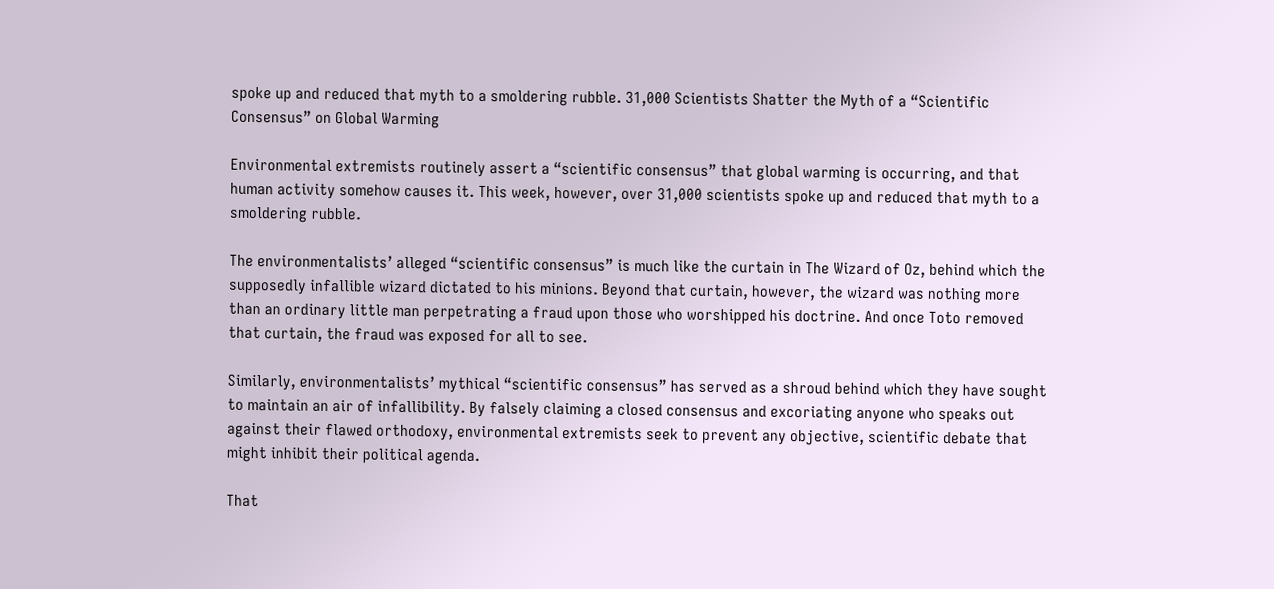spoke up and reduced that myth to a smoldering rubble. 31,000 Scientists Shatter the Myth of a “Scientific Consensus” on Global Warming

Environmental extremists routinely assert a “scientific consensus” that global warming is occurring, and that human activity somehow causes it. This week, however, over 31,000 scientists spoke up and reduced that myth to a smoldering rubble.

The environmentalists’ alleged “scientific consensus” is much like the curtain in The Wizard of Oz, behind which the supposedly infallible wizard dictated to his minions. Beyond that curtain, however, the wizard was nothing more than an ordinary little man perpetrating a fraud upon those who worshipped his doctrine. And once Toto removed that curtain, the fraud was exposed for all to see.

Similarly, environmentalists’ mythical “scientific consensus” has served as a shroud behind which they have sought to maintain an air of infallibility. By falsely claiming a closed consensus and excoriating anyone who speaks out against their flawed orthodoxy, environmental extremists seek to prevent any objective, scientific debate that might inhibit their political agenda.

That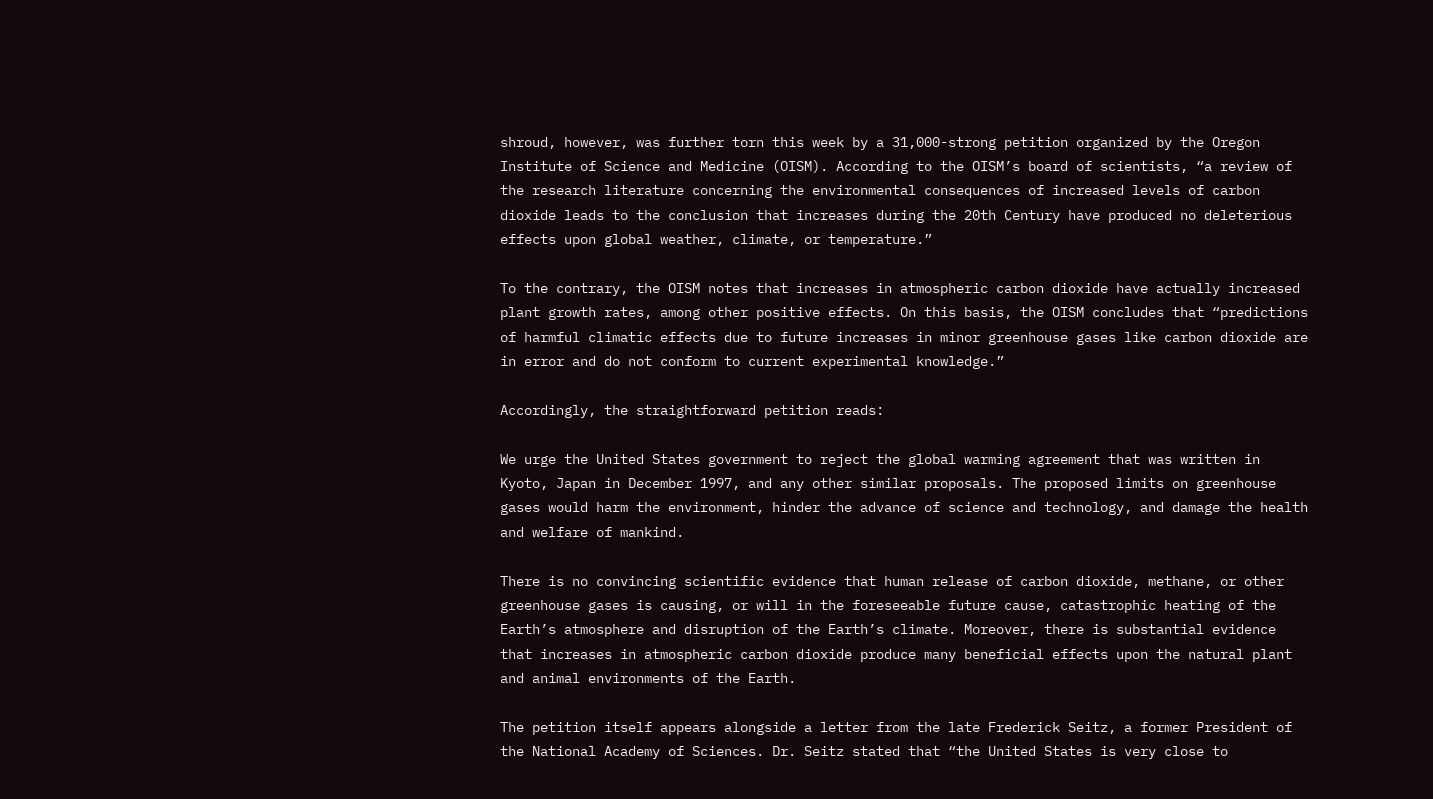shroud, however, was further torn this week by a 31,000-strong petition organized by the Oregon Institute of Science and Medicine (OISM). According to the OISM’s board of scientists, “a review of the research literature concerning the environmental consequences of increased levels of carbon dioxide leads to the conclusion that increases during the 20th Century have produced no deleterious effects upon global weather, climate, or temperature.”

To the contrary, the OISM notes that increases in atmospheric carbon dioxide have actually increased plant growth rates, among other positive effects. On this basis, the OISM concludes that “predictions of harmful climatic effects due to future increases in minor greenhouse gases like carbon dioxide are in error and do not conform to current experimental knowledge.”

Accordingly, the straightforward petition reads:

We urge the United States government to reject the global warming agreement that was written in Kyoto, Japan in December 1997, and any other similar proposals. The proposed limits on greenhouse gases would harm the environment, hinder the advance of science and technology, and damage the health and welfare of mankind.

There is no convincing scientific evidence that human release of carbon dioxide, methane, or other greenhouse gases is causing, or will in the foreseeable future cause, catastrophic heating of the Earth’s atmosphere and disruption of the Earth’s climate. Moreover, there is substantial evidence that increases in atmospheric carbon dioxide produce many beneficial effects upon the natural plant and animal environments of the Earth.

The petition itself appears alongside a letter from the late Frederick Seitz, a former President of the National Academy of Sciences. Dr. Seitz stated that “the United States is very close to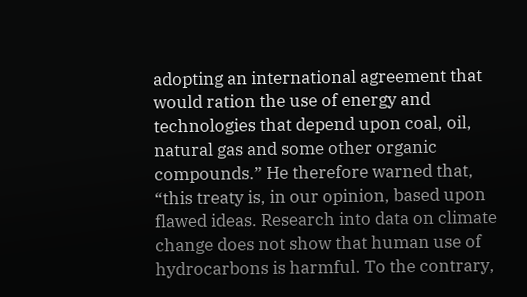adopting an international agreement that would ration the use of energy and technologies that depend upon coal, oil, natural gas and some other organic compounds.” He therefore warned that, “this treaty is, in our opinion, based upon flawed ideas. Research into data on climate change does not show that human use of hydrocarbons is harmful. To the contrary,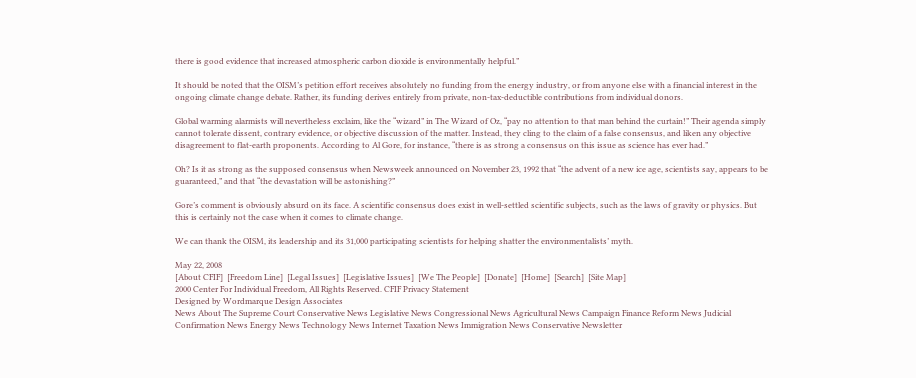there is good evidence that increased atmospheric carbon dioxide is environmentally helpful.”

It should be noted that the OISM’s petition effort receives absolutely no funding from the energy industry, or from anyone else with a financial interest in the ongoing climate change debate. Rather, its funding derives entirely from private, non-tax-deductible contributions from individual donors.

Global warming alarmists will nevertheless exclaim, like the “wizard” in The Wizard of Oz, “pay no attention to that man behind the curtain!” Their agenda simply cannot tolerate dissent, contrary evidence, or objective discussion of the matter. Instead, they cling to the claim of a false consensus, and liken any objective disagreement to flat-earth proponents. According to Al Gore, for instance, “there is as strong a consensus on this issue as science has ever had.”

Oh? Is it as strong as the supposed consensus when Newsweek announced on November 23, 1992 that “the advent of a new ice age, scientists say, appears to be guaranteed,” and that “the devastation will be astonishing?”

Gore’s comment is obviously absurd on its face. A scientific consensus does exist in well-settled scientific subjects, such as the laws of gravity or physics. But this is certainly not the case when it comes to climate change.

We can thank the OISM, its leadership and its 31,000 participating scientists for helping shatter the environmentalists’ myth.

May 22, 2008
[About CFIF]  [Freedom Line]  [Legal Issues]  [Legislative Issues]  [We The People]  [Donate]  [Home]  [Search]  [Site Map]
2000 Center For Individual Freedom, All Rights Reserved. CFIF Privacy Statement
Designed by Wordmarque Design Associates
News About The Supreme Court Conservative News Legislative News Congressional News Agricultural News Campaign Finance Reform News Judicial Confirmation News Energy News Technology News Internet Taxation News Immigration News Conservative Newsletter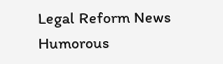Legal Reform News Humorous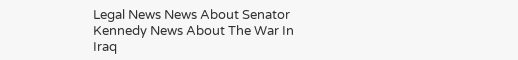Legal News News About Senator Kennedy News About The War In Iraq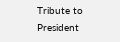Tribute to President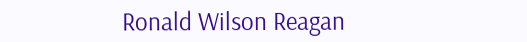Ronald Wilson Reagan